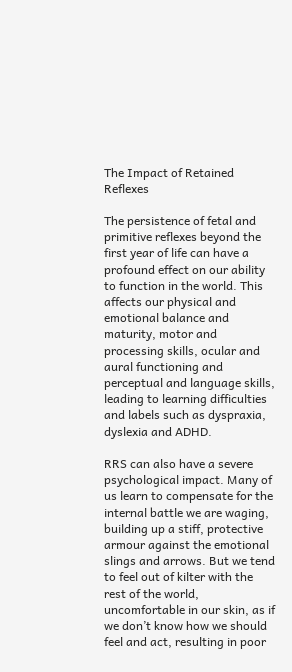The Impact of Retained Reflexes

The persistence of fetal and primitive reflexes beyond the first year of life can have a profound effect on our ability to function in the world. This affects our physical and emotional balance and maturity, motor and processing skills, ocular and aural functioning and perceptual and language skills, leading to learning difficulties and labels such as dyspraxia, dyslexia and ADHD.

RRS can also have a severe psychological impact. Many of us learn to compensate for the internal battle we are waging, building up a stiff, protective armour against the emotional slings and arrows. But we tend to feel out of kilter with the rest of the world, uncomfortable in our skin, as if we don’t know how we should feel and act, resulting in poor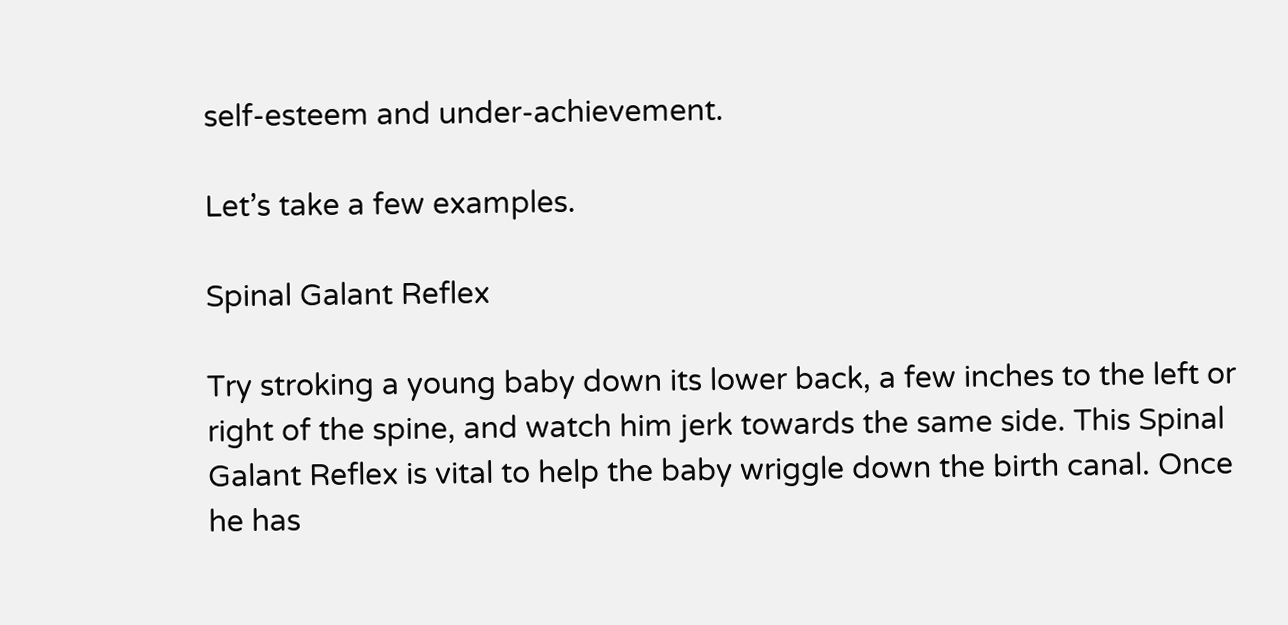self-esteem and under-achievement.

Let’s take a few examples.

Spinal Galant Reflex

Try stroking a young baby down its lower back, a few inches to the left or right of the spine, and watch him jerk towards the same side. This Spinal Galant Reflex is vital to help the baby wriggle down the birth canal. Once he has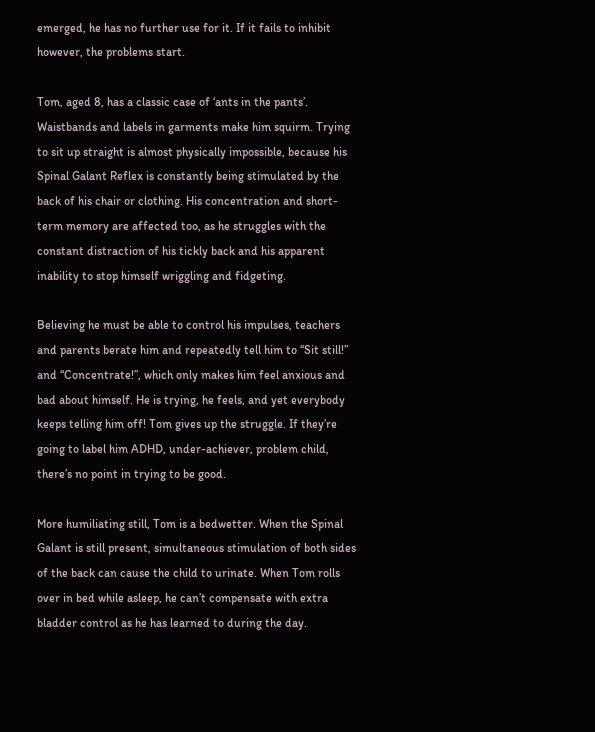emerged, he has no further use for it. If it fails to inhibit however, the problems start.

Tom, aged 8, has a classic case of ‘ants in the pants’. Waistbands and labels in garments make him squirm. Trying to sit up straight is almost physically impossible, because his Spinal Galant Reflex is constantly being stimulated by the back of his chair or clothing. His concentration and short-term memory are affected too, as he struggles with the constant distraction of his tickly back and his apparent inability to stop himself wriggling and fidgeting.

Believing he must be able to control his impulses, teachers and parents berate him and repeatedly tell him to “Sit still!” and “Concentrate!”, which only makes him feel anxious and bad about himself. He is trying, he feels, and yet everybody keeps telling him off! Tom gives up the struggle. If they’re going to label him ADHD, under-achiever, problem child, there’s no point in trying to be good.

More humiliating still, Tom is a bedwetter. When the Spinal Galant is still present, simultaneous stimulation of both sides of the back can cause the child to urinate. When Tom rolls over in bed while asleep, he can’t compensate with extra bladder control as he has learned to during the day.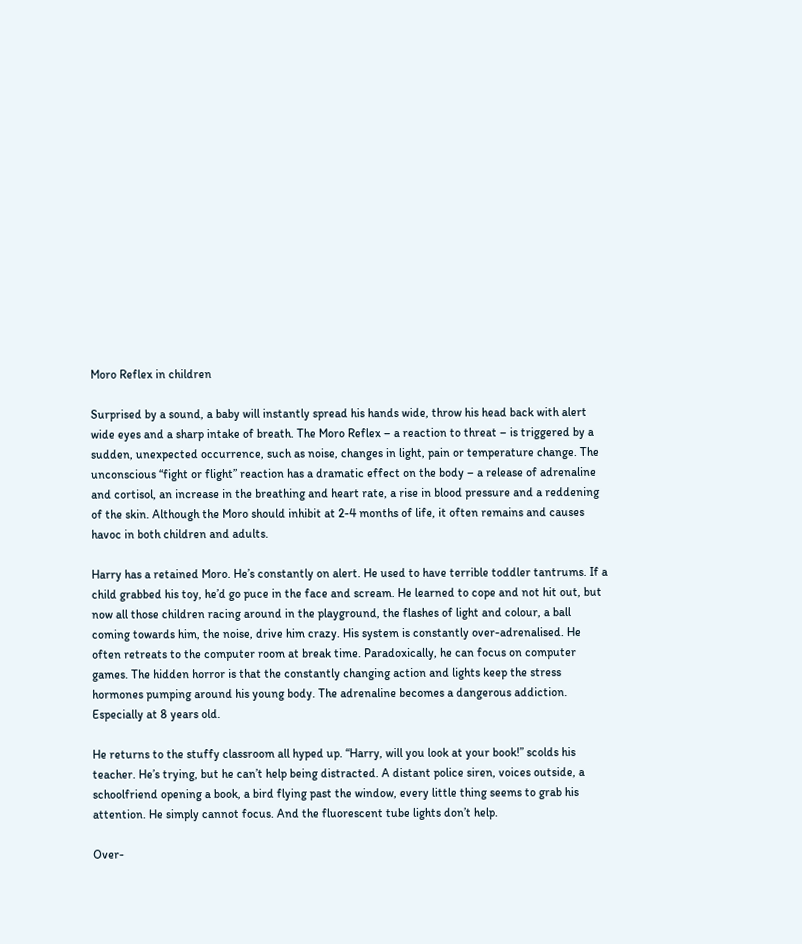Moro Reflex in children

Surprised by a sound, a baby will instantly spread his hands wide, throw his head back with alert wide eyes and a sharp intake of breath. The Moro Reflex – a reaction to threat – is triggered by a sudden, unexpected occurrence, such as noise, changes in light, pain or temperature change. The unconscious “fight or flight” reaction has a dramatic effect on the body – a release of adrenaline and cortisol, an increase in the breathing and heart rate, a rise in blood pressure and a reddening of the skin. Although the Moro should inhibit at 2-4 months of life, it often remains and causes havoc in both children and adults.

Harry has a retained Moro. He’s constantly on alert. He used to have terrible toddler tantrums. If a child grabbed his toy, he’d go puce in the face and scream. He learned to cope and not hit out, but now all those children racing around in the playground, the flashes of light and colour, a ball coming towards him, the noise, drive him crazy. His system is constantly over-adrenalised. He often retreats to the computer room at break time. Paradoxically, he can focus on computer games. The hidden horror is that the constantly changing action and lights keep the stress hormones pumping around his young body. The adrenaline becomes a dangerous addiction. Especially at 8 years old.

He returns to the stuffy classroom all hyped up. “Harry, will you look at your book!” scolds his teacher. He’s trying, but he can’t help being distracted. A distant police siren, voices outside, a schoolfriend opening a book, a bird flying past the window, every little thing seems to grab his attention. He simply cannot focus. And the fluorescent tube lights don’t help.

Over-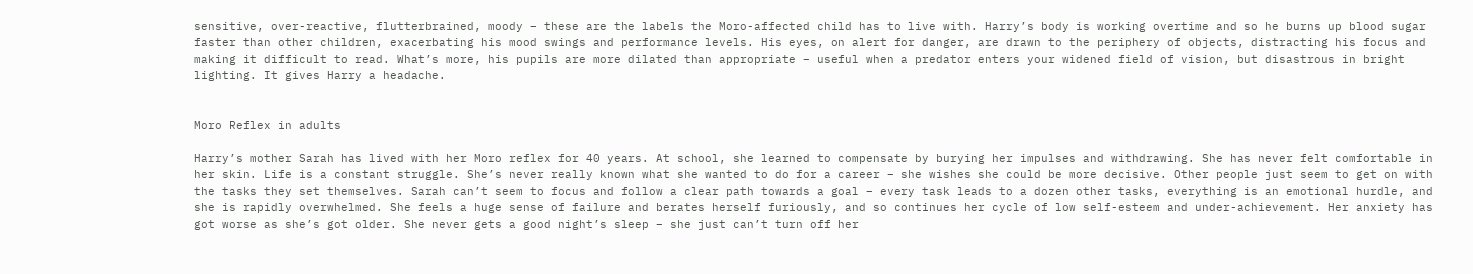sensitive, over-reactive, flutterbrained, moody – these are the labels the Moro-affected child has to live with. Harry’s body is working overtime and so he burns up blood sugar faster than other children, exacerbating his mood swings and performance levels. His eyes, on alert for danger, are drawn to the periphery of objects, distracting his focus and making it difficult to read. What’s more, his pupils are more dilated than appropriate – useful when a predator enters your widened field of vision, but disastrous in bright lighting. It gives Harry a headache.


Moro Reflex in adults

Harry’s mother Sarah has lived with her Moro reflex for 40 years. At school, she learned to compensate by burying her impulses and withdrawing. She has never felt comfortable in her skin. Life is a constant struggle. She’s never really known what she wanted to do for a career – she wishes she could be more decisive. Other people just seem to get on with the tasks they set themselves. Sarah can’t seem to focus and follow a clear path towards a goal – every task leads to a dozen other tasks, everything is an emotional hurdle, and she is rapidly overwhelmed. She feels a huge sense of failure and berates herself furiously, and so continues her cycle of low self-esteem and under-achievement. Her anxiety has got worse as she’s got older. She never gets a good night’s sleep – she just can’t turn off her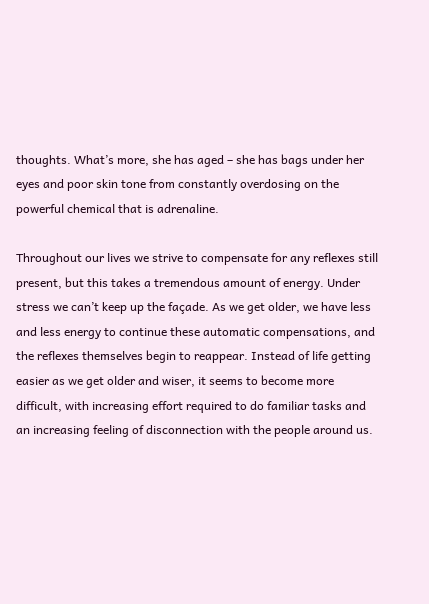thoughts. What’s more, she has aged – she has bags under her eyes and poor skin tone from constantly overdosing on the powerful chemical that is adrenaline.

Throughout our lives we strive to compensate for any reflexes still present, but this takes a tremendous amount of energy. Under stress we can’t keep up the façade. As we get older, we have less and less energy to continue these automatic compensations, and the reflexes themselves begin to reappear. Instead of life getting easier as we get older and wiser, it seems to become more difficult, with increasing effort required to do familiar tasks and an increasing feeling of disconnection with the people around us.